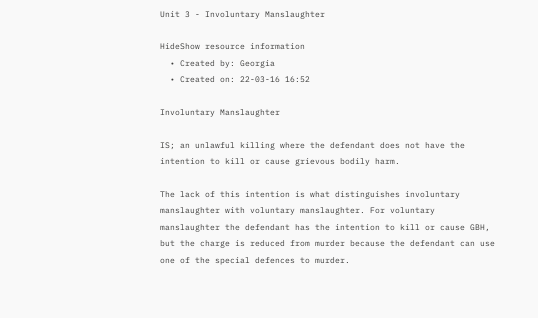Unit 3 - Involuntary Manslaughter

HideShow resource information
  • Created by: Georgia
  • Created on: 22-03-16 16:52

Involuntary Manslaughter

IS; an unlawful killing where the defendant does not have the intention to kill or cause grievous bodily harm.

The lack of this intention is what distinguishes involuntary manslaughter with voluntary manslaughter. For voluntary manslaughter the defendant has the intention to kill or cause GBH, but the charge is reduced from murder because the defendant can use one of the special defences to murder.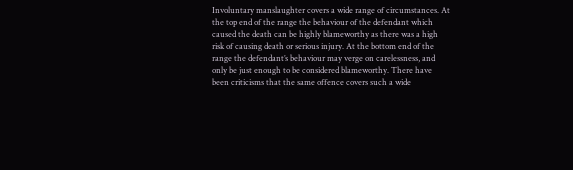Involuntary manslaughter covers a wide range of circumstances. At the top end of the range the behaviour of the defendant which caused the death can be highly blameworthy as there was a high risk of causing death or serious injury. At the bottom end of the range the defendant’s behaviour may verge on carelessness, and only be just enough to be considered blameworthy. There have been criticisms that the same offence covers such a wide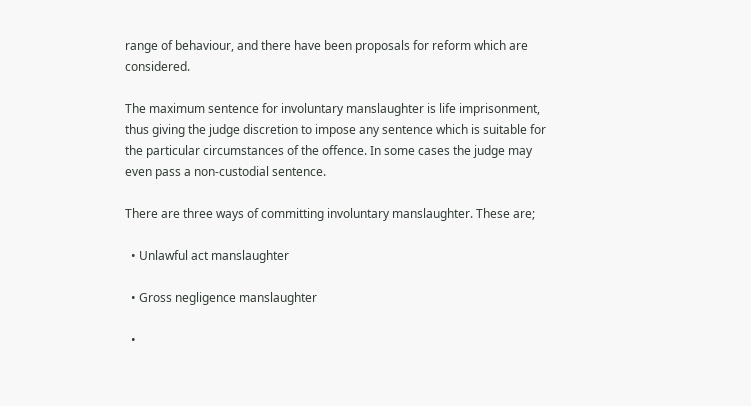range of behaviour, and there have been proposals for reform which are considered.

The maximum sentence for involuntary manslaughter is life imprisonment, thus giving the judge discretion to impose any sentence which is suitable for the particular circumstances of the offence. In some cases the judge may even pass a non-custodial sentence.

There are three ways of committing involuntary manslaughter. These are;

  • Unlawful act manslaughter

  • Gross negligence manslaughter

  •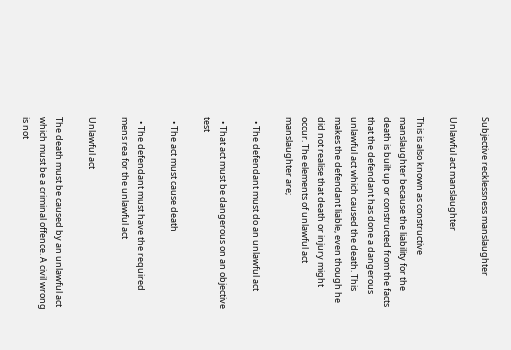Subjective recklessness manslaughter

Unlawful act manslaughter

This is also known as constructive manslaughter because the liability for the death is built up or constructed from the facts that the defendant has done a dangerous unlawful act which caused the death. This makes the defendant liable, even though he did not realise that death or injury might occur. The elements of unlawful act manslaughter are;

  • The defendant must do an unlawful act

  • That act must be dangerous on an objective test

  • The act must cause death

  • The defendant must have the required mens rea for the unlawful act

Unlawful act

The death must be caused by an unlawful act which must be a criminal offence. A civil wrong is not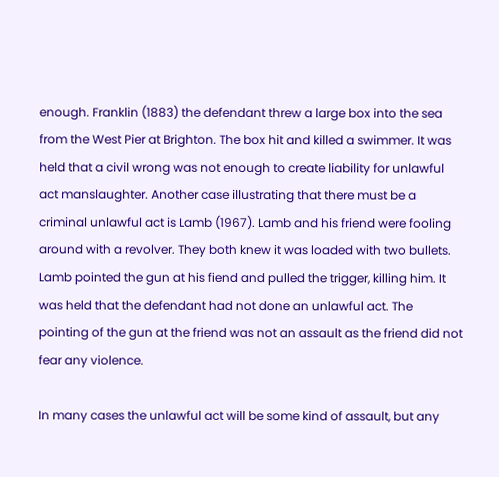enough. Franklin (1883) the defendant threw a large box into the sea from the West Pier at Brighton. The box hit and killed a swimmer. It was held that a civil wrong was not enough to create liability for unlawful act manslaughter. Another case illustrating that there must be a criminal unlawful act is Lamb (1967). Lamb and his friend were fooling around with a revolver. They both knew it was loaded with two bullets. Lamb pointed the gun at his fiend and pulled the trigger, killing him. It was held that the defendant had not done an unlawful act. The pointing of the gun at the friend was not an assault as the friend did not fear any violence.

In many cases the unlawful act will be some kind of assault, but any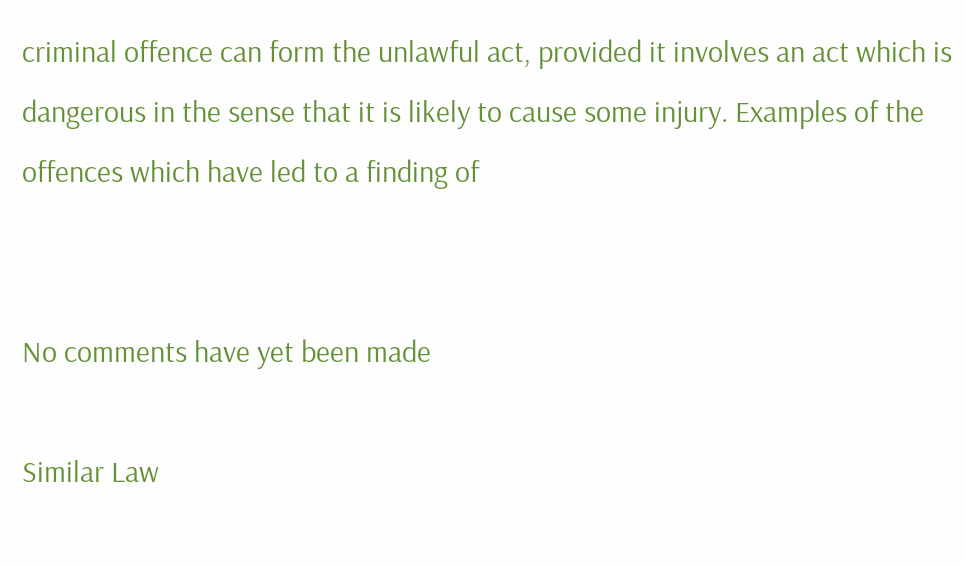criminal offence can form the unlawful act, provided it involves an act which is dangerous in the sense that it is likely to cause some injury. Examples of the offences which have led to a finding of


No comments have yet been made

Similar Law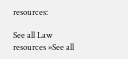resources:

See all Law resources »See all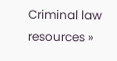Criminal law resources »